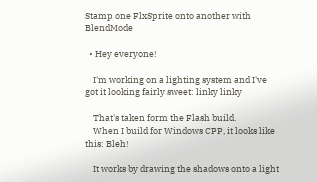Stamp one FlxSprite onto another with BlendMode

  • Hey everyone!

    I'm working on a lighting system and I've got it looking fairly sweet: linky linky

    That's taken form the Flash build.
    When I build for Windows CPP, it looks like this: Bleh!

    It works by drawing the shadows onto a light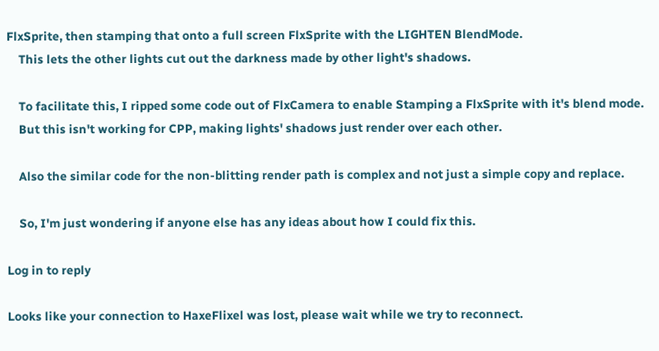FlxSprite, then stamping that onto a full screen FlxSprite with the LIGHTEN BlendMode.
    This lets the other lights cut out the darkness made by other light's shadows.

    To facilitate this, I ripped some code out of FlxCamera to enable Stamping a FlxSprite with it's blend mode.
    But this isn't working for CPP, making lights' shadows just render over each other.

    Also the similar code for the non-blitting render path is complex and not just a simple copy and replace.

    So, I'm just wondering if anyone else has any ideas about how I could fix this.

Log in to reply

Looks like your connection to HaxeFlixel was lost, please wait while we try to reconnect.